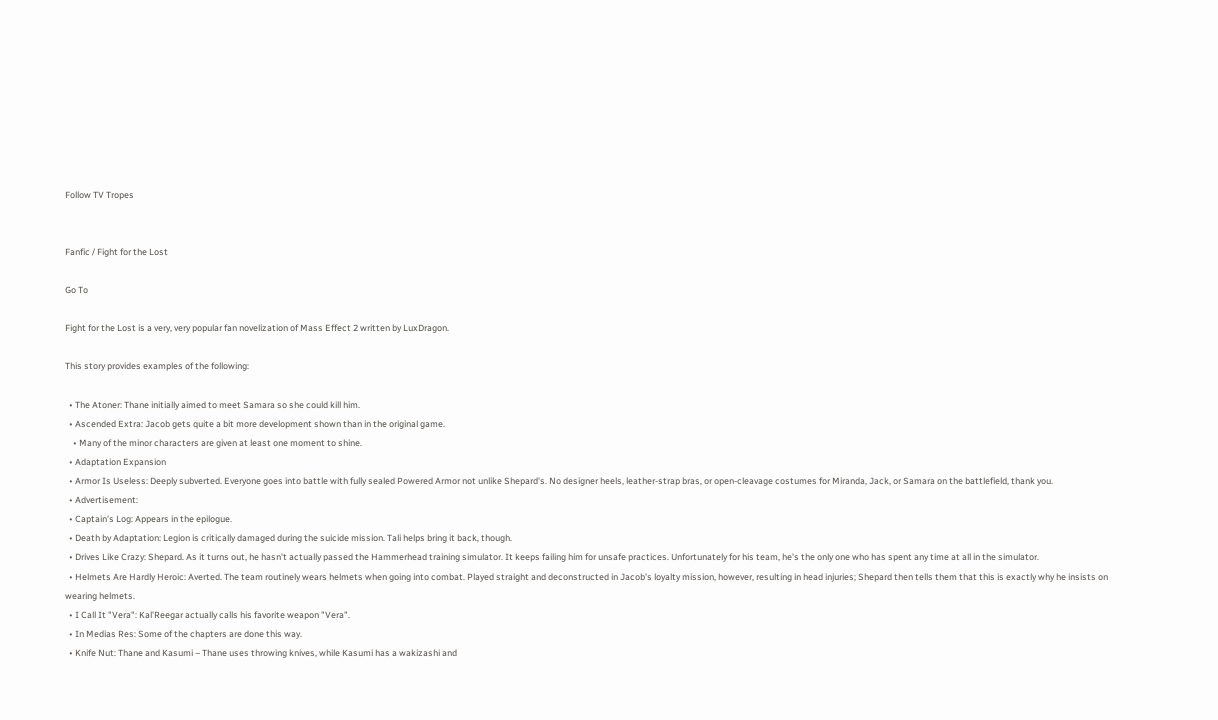Follow TV Tropes


Fanfic / Fight for the Lost

Go To

Fight for the Lost is a very, very popular fan novelization of Mass Effect 2 written by LuxDragon.

This story provides examples of the following:

  • The Atoner: Thane initially aimed to meet Samara so she could kill him.
  • Ascended Extra: Jacob gets quite a bit more development shown than in the original game.
    • Many of the minor characters are given at least one moment to shine.
  • Adaptation Expansion
  • Armor Is Useless: Deeply subverted. Everyone goes into battle with fully sealed Powered Armor not unlike Shepard's. No designer heels, leather-strap bras, or open-cleavage costumes for Miranda, Jack, or Samara on the battlefield, thank you.
  • Advertisement:
  • Captain's Log: Appears in the epilogue.
  • Death by Adaptation: Legion is critically damaged during the suicide mission. Tali helps bring it back, though.
  • Drives Like Crazy: Shepard. As it turns out, he hasn't actually passed the Hammerhead training simulator. It keeps failing him for unsafe practices. Unfortunately for his team, he's the only one who has spent any time at all in the simulator.
  • Helmets Are Hardly Heroic: Averted. The team routinely wears helmets when going into combat. Played straight and deconstructed in Jacob's loyalty mission, however, resulting in head injuries; Shepard then tells them that this is exactly why he insists on wearing helmets.
  • I Call It "Vera": Kal'Reegar actually calls his favorite weapon "Vera".
  • In Medias Res: Some of the chapters are done this way.
  • Knife Nut: Thane and Kasumi – Thane uses throwing knives, while Kasumi has a wakizashi and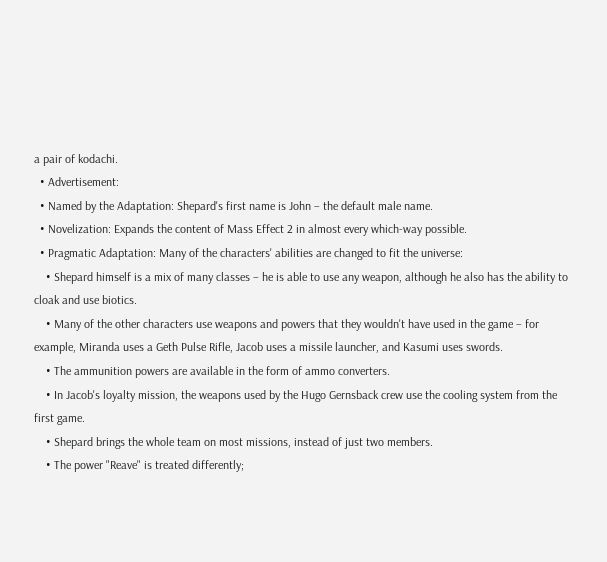a pair of kodachi.
  • Advertisement:
  • Named by the Adaptation: Shepard's first name is John – the default male name.
  • Novelization: Expands the content of Mass Effect 2 in almost every which-way possible.
  • Pragmatic Adaptation: Many of the characters' abilities are changed to fit the universe:
    • Shepard himself is a mix of many classes – he is able to use any weapon, although he also has the ability to cloak and use biotics.
    • Many of the other characters use weapons and powers that they wouldn't have used in the game – for example, Miranda uses a Geth Pulse Rifle, Jacob uses a missile launcher, and Kasumi uses swords.
    • The ammunition powers are available in the form of ammo converters.
    • In Jacob's loyalty mission, the weapons used by the Hugo Gernsback crew use the cooling system from the first game.
    • Shepard brings the whole team on most missions, instead of just two members.
    • The power "Reave" is treated differently;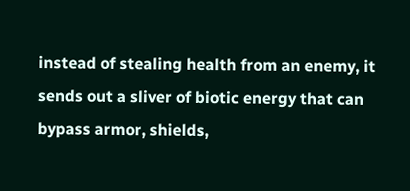instead of stealing health from an enemy, it sends out a sliver of biotic energy that can bypass armor, shields,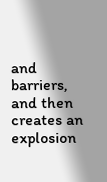and barriers, and then creates an explosion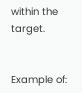within the target.


Example of: